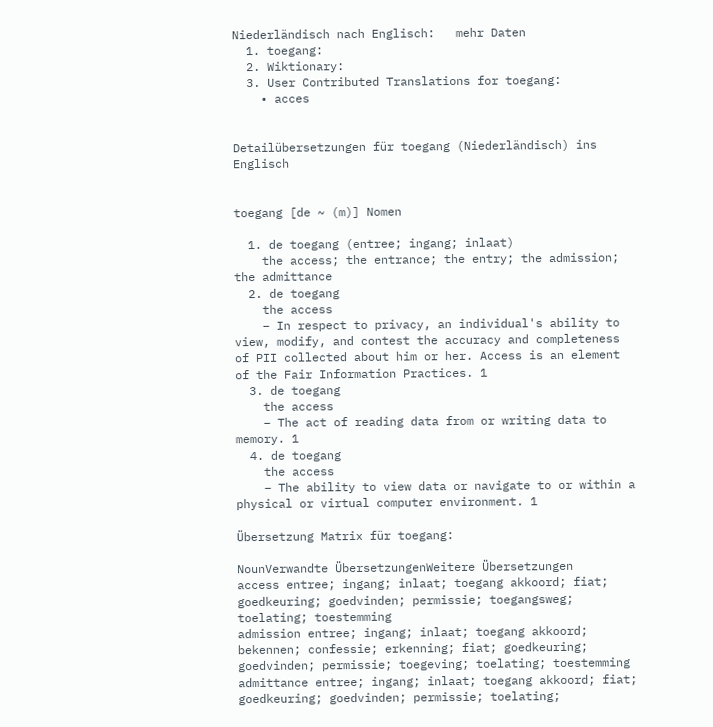Niederländisch nach Englisch:   mehr Daten
  1. toegang:
  2. Wiktionary:
  3. User Contributed Translations for toegang:
    • acces


Detailübersetzungen für toegang (Niederländisch) ins Englisch


toegang [de ~ (m)] Nomen

  1. de toegang (entree; ingang; inlaat)
    the access; the entrance; the entry; the admission; the admittance
  2. de toegang
    the access
    – In respect to privacy, an individual's ability to view, modify, and contest the accuracy and completeness of PII collected about him or her. Access is an element of the Fair Information Practices. 1
  3. de toegang
    the access
    – The act of reading data from or writing data to memory. 1
  4. de toegang
    the access
    – The ability to view data or navigate to or within a physical or virtual computer environment. 1

Übersetzung Matrix für toegang:

NounVerwandte ÜbersetzungenWeitere Übersetzungen
access entree; ingang; inlaat; toegang akkoord; fiat; goedkeuring; goedvinden; permissie; toegangsweg; toelating; toestemming
admission entree; ingang; inlaat; toegang akkoord; bekennen; confessie; erkenning; fiat; goedkeuring; goedvinden; permissie; toegeving; toelating; toestemming
admittance entree; ingang; inlaat; toegang akkoord; fiat; goedkeuring; goedvinden; permissie; toelating;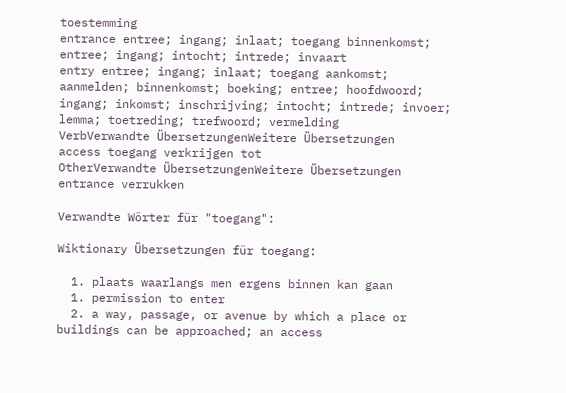toestemming
entrance entree; ingang; inlaat; toegang binnenkomst; entree; ingang; intocht; intrede; invaart
entry entree; ingang; inlaat; toegang aankomst; aanmelden; binnenkomst; boeking; entree; hoofdwoord; ingang; inkomst; inschrijving; intocht; intrede; invoer; lemma; toetreding; trefwoord; vermelding
VerbVerwandte ÜbersetzungenWeitere Übersetzungen
access toegang verkrijgen tot
OtherVerwandte ÜbersetzungenWeitere Übersetzungen
entrance verrukken

Verwandte Wörter für "toegang":

Wiktionary Übersetzungen für toegang:

  1. plaats waarlangs men ergens binnen kan gaan
  1. permission to enter
  2. a way, passage, or avenue by which a place or buildings can be approached; an access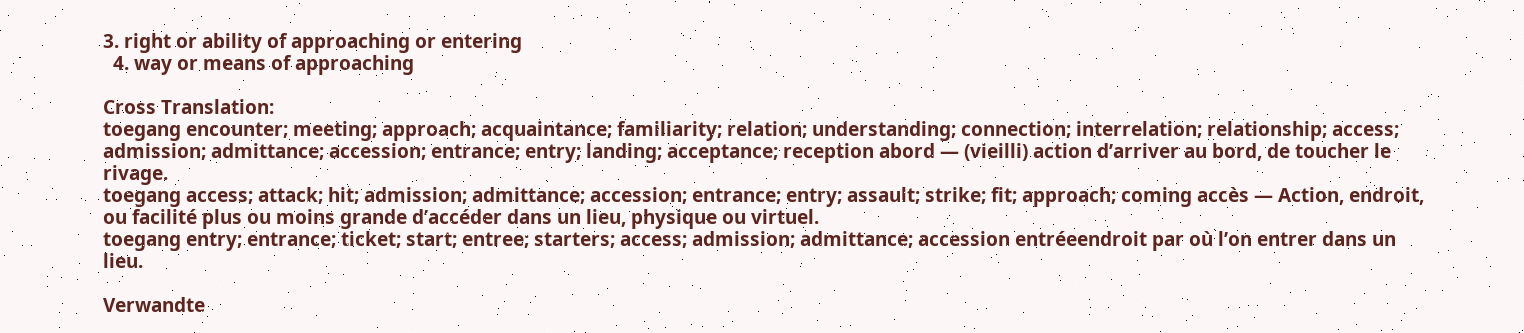3. right or ability of approaching or entering
  4. way or means of approaching

Cross Translation:
toegang encounter; meeting; approach; acquaintance; familiarity; relation; understanding; connection; interrelation; relationship; access; admission; admittance; accession; entrance; entry; landing; acceptance; reception abord — (vieilli) action d’arriver au bord, de toucher le rivage.
toegang access; attack; hit; admission; admittance; accession; entrance; entry; assault; strike; fit; approach; coming accès — Action, endroit, ou facilité plus ou moins grande d’accéder dans un lieu, physique ou virtuel.
toegang entry; entrance; ticket; start; entree; starters; access; admission; admittance; accession entréeendroit par où l’on entrer dans un lieu.

Verwandte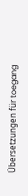Übersetzungen für toegang